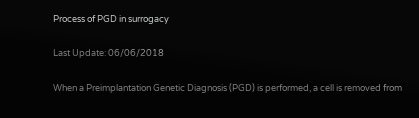Process of PGD in surrogacy

Last Update: 06/06/2018

When a Preimplantation Genetic Diagnosis (PGD) is performed, a cell is removed from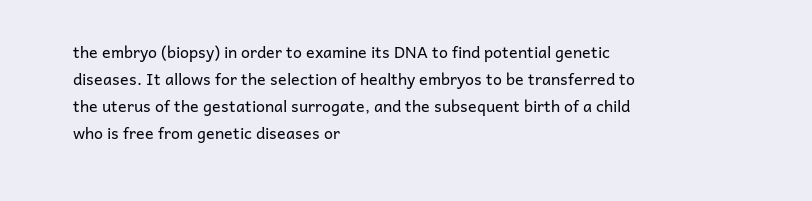the embryo (biopsy) in order to examine its DNA to find potential genetic diseases. It allows for the selection of healthy embryos to be transferred to the uterus of the gestational surrogate, and the subsequent birth of a child who is free from genetic diseases or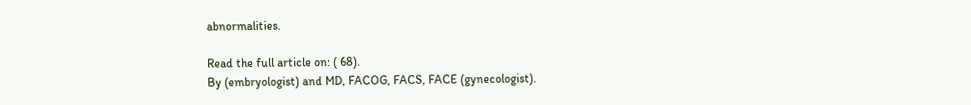abnormalities.

Read the full article on: ( 68).
By (embryologist) and MD, FACOG, FACS, FACE (gynecologist).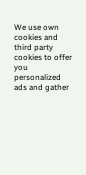We use own cookies and third party cookies to offer you personalized ads and gather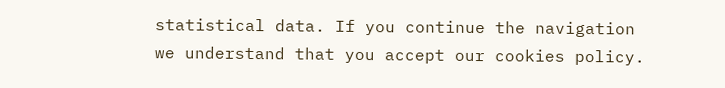statistical data. If you continue the navigation we understand that you accept our cookies policy.